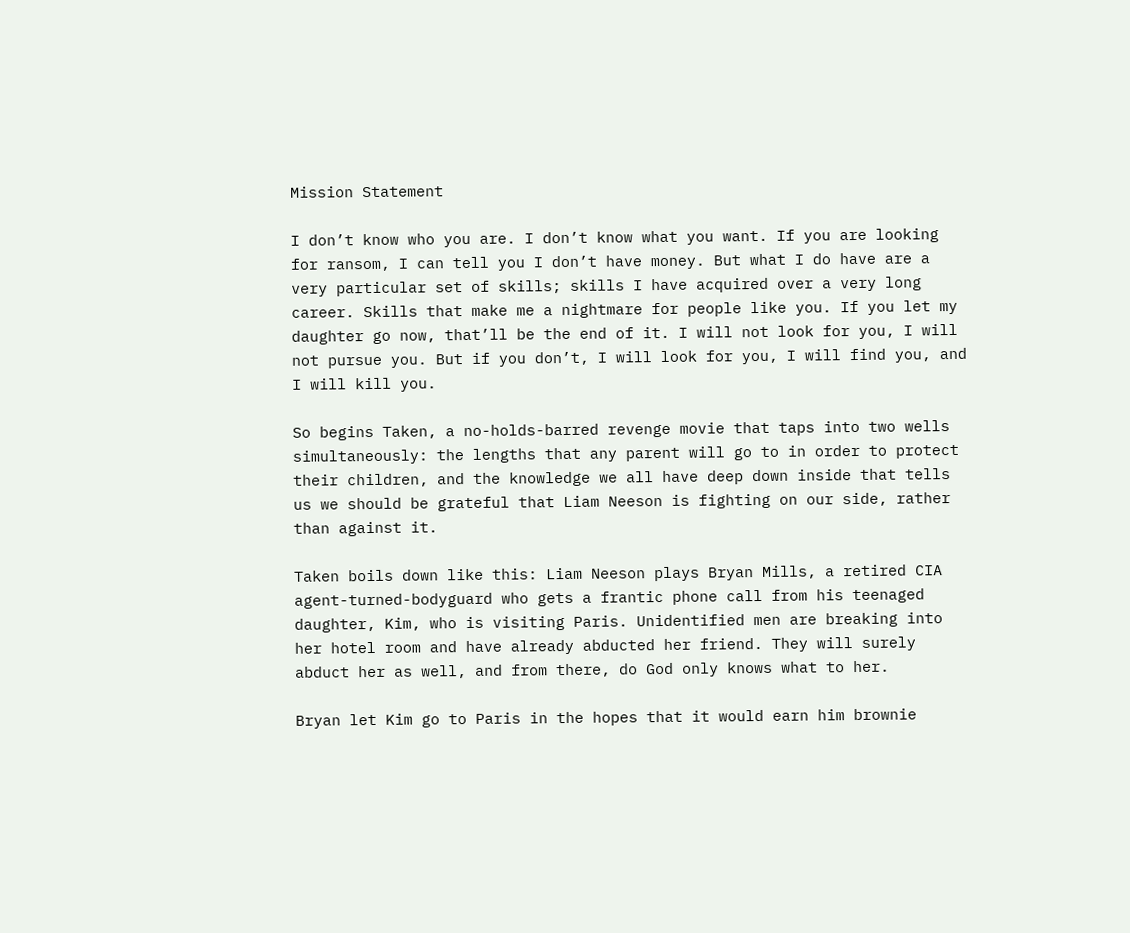Mission Statement

I don’t know who you are. I don’t know what you want. If you are looking for ransom, I can tell you I don’t have money. But what I do have are a very particular set of skills; skills I have acquired over a very long career. Skills that make me a nightmare for people like you. If you let my daughter go now, that’ll be the end of it. I will not look for you, I will not pursue you. But if you don’t, I will look for you, I will find you, and I will kill you.

So begins Taken, a no-holds-barred revenge movie that taps into two wells simultaneously: the lengths that any parent will go to in order to protect their children, and the knowledge we all have deep down inside that tells us we should be grateful that Liam Neeson is fighting on our side, rather than against it.

Taken boils down like this: Liam Neeson plays Bryan Mills, a retired CIA agent-turned-bodyguard who gets a frantic phone call from his teenaged daughter, Kim, who is visiting Paris. Unidentified men are breaking into her hotel room and have already abducted her friend. They will surely abduct her as well, and from there, do God only knows what to her.

Bryan let Kim go to Paris in the hopes that it would earn him brownie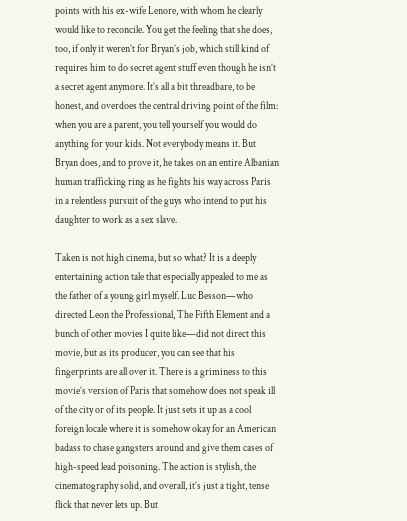points with his ex-wife Lenore, with whom he clearly would like to reconcile. You get the feeling that she does, too, if only it weren’t for Bryan’s job, which still kind of requires him to do secret agent stuff even though he isn’t a secret agent anymore. It’s all a bit threadbare, to be honest, and overdoes the central driving point of the film: when you are a parent, you tell yourself you would do anything for your kids. Not everybody means it. But Bryan does, and to prove it, he takes on an entire Albanian human trafficking ring as he fights his way across Paris in a relentless pursuit of the guys who intend to put his daughter to work as a sex slave.

Taken is not high cinema, but so what? It is a deeply entertaining action tale that especially appealed to me as the father of a young girl myself. Luc Besson—who directed Leon the Professional, The Fifth Element and a bunch of other movies I quite like—did not direct this movie, but as its producer, you can see that his fingerprints are all over it. There is a griminess to this movie’s version of Paris that somehow does not speak ill of the city or of its people. It just sets it up as a cool foreign locale where it is somehow okay for an American badass to chase gangsters around and give them cases of high-speed lead poisoning. The action is stylish, the cinematography solid, and overall, it’s just a tight, tense flick that never lets up. But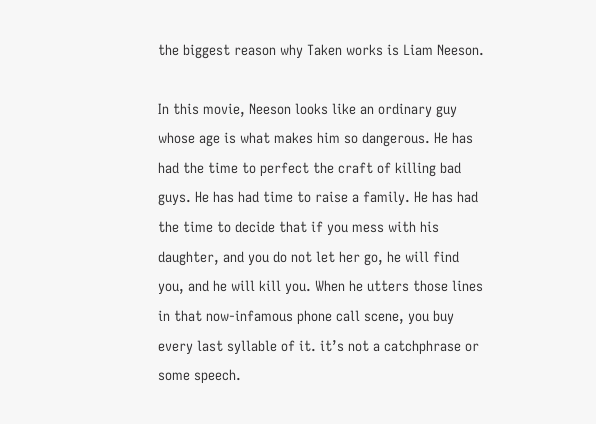the biggest reason why Taken works is Liam Neeson.

In this movie, Neeson looks like an ordinary guy whose age is what makes him so dangerous. He has had the time to perfect the craft of killing bad guys. He has had time to raise a family. He has had the time to decide that if you mess with his daughter, and you do not let her go, he will find you, and he will kill you. When he utters those lines in that now-infamous phone call scene, you buy every last syllable of it. it’s not a catchphrase or some speech.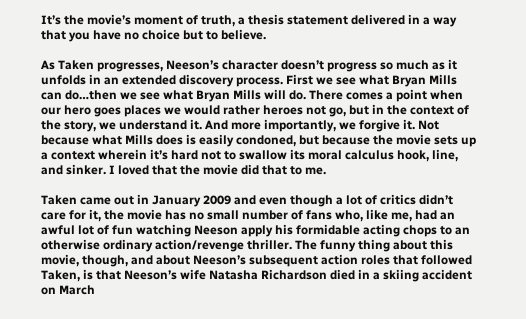It’s the movie’s moment of truth, a thesis statement delivered in a way that you have no choice but to believe.

As Taken progresses, Neeson’s character doesn’t progress so much as it unfolds in an extended discovery process. First we see what Bryan Mills can do…then we see what Bryan Mills will do. There comes a point when our hero goes places we would rather heroes not go, but in the context of the story, we understand it. And more importantly, we forgive it. Not because what Mills does is easily condoned, but because the movie sets up a context wherein it’s hard not to swallow its moral calculus hook, line, and sinker. I loved that the movie did that to me.

Taken came out in January 2009 and even though a lot of critics didn’t care for it, the movie has no small number of fans who, like me, had an awful lot of fun watching Neeson apply his formidable acting chops to an otherwise ordinary action/revenge thriller. The funny thing about this movie, though, and about Neeson’s subsequent action roles that followed Taken, is that Neeson’s wife Natasha Richardson died in a skiing accident on March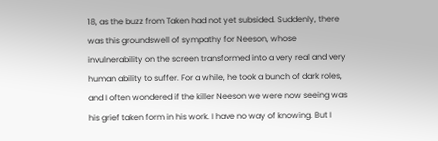18, as the buzz from Taken had not yet subsided. Suddenly, there was this groundswell of sympathy for Neeson, whose invulnerability on the screen transformed into a very real and very human ability to suffer. For a while, he took a bunch of dark roles, and I often wondered if the killer Neeson we were now seeing was his grief taken form in his work. I have no way of knowing. But I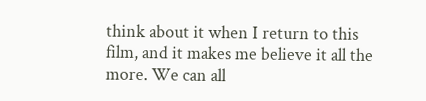think about it when I return to this film, and it makes me believe it all the more. We can all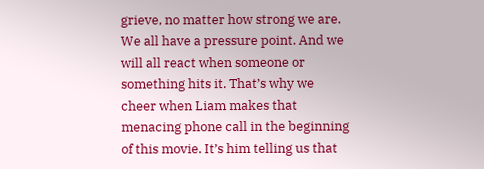grieve, no matter how strong we are. We all have a pressure point. And we will all react when someone or something hits it. That’s why we cheer when Liam makes that menacing phone call in the beginning of this movie. It’s him telling us that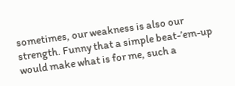sometimes, our weakness is also our strength. Funny that a simple beat-’em-up would make what is for me, such a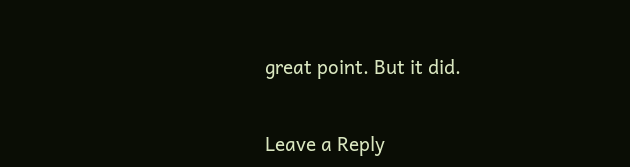great point. But it did.


Leave a Reply